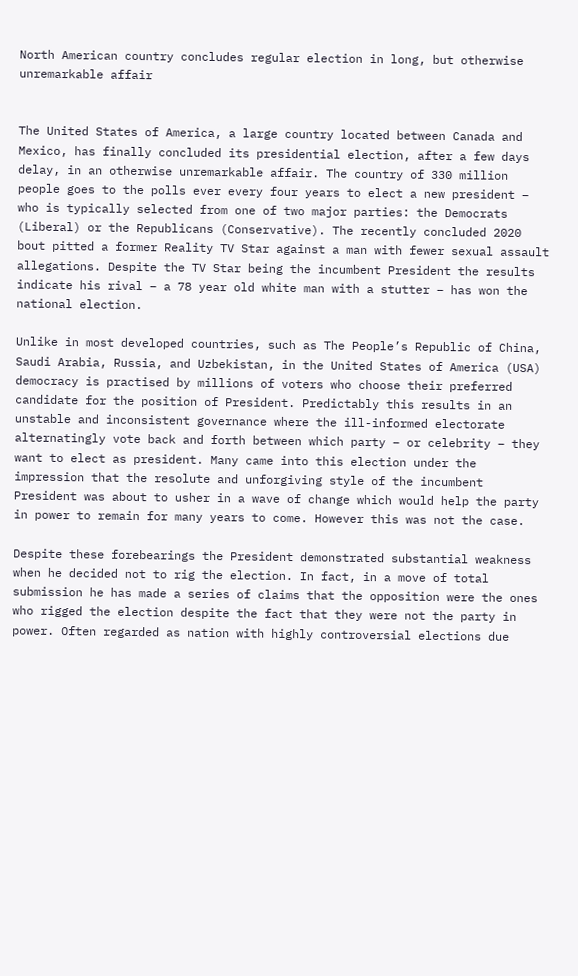North American country concludes regular election in long, but otherwise unremarkable affair


The United States of America, a large country located between Canada and Mexico, has finally concluded its presidential election, after a few days delay, in an otherwise unremarkable affair. The country of 330 million people goes to the polls ever every four years to elect a new president – who is typically selected from one of two major parties: the Democrats (Liberal) or the Republicans (Conservative). The recently concluded 2020 bout pitted a former Reality TV Star against a man with fewer sexual assault allegations. Despite the TV Star being the incumbent President the results indicate his rival – a 78 year old white man with a stutter – has won the national election.

Unlike in most developed countries, such as The People’s Republic of China, Saudi Arabia, Russia, and Uzbekistan, in the United States of America (USA) democracy is practised by millions of voters who choose their preferred candidate for the position of President. Predictably this results in an unstable and inconsistent governance where the ill-informed electorate alternatingly vote back and forth between which party – or celebrity – they want to elect as president. Many came into this election under the impression that the resolute and unforgiving style of the incumbent President was about to usher in a wave of change which would help the party in power to remain for many years to come. However this was not the case.

Despite these forebearings the President demonstrated substantial weakness when he decided not to rig the election. In fact, in a move of total submission he has made a series of claims that the opposition were the ones who rigged the election despite the fact that they were not the party in power. Often regarded as nation with highly controversial elections due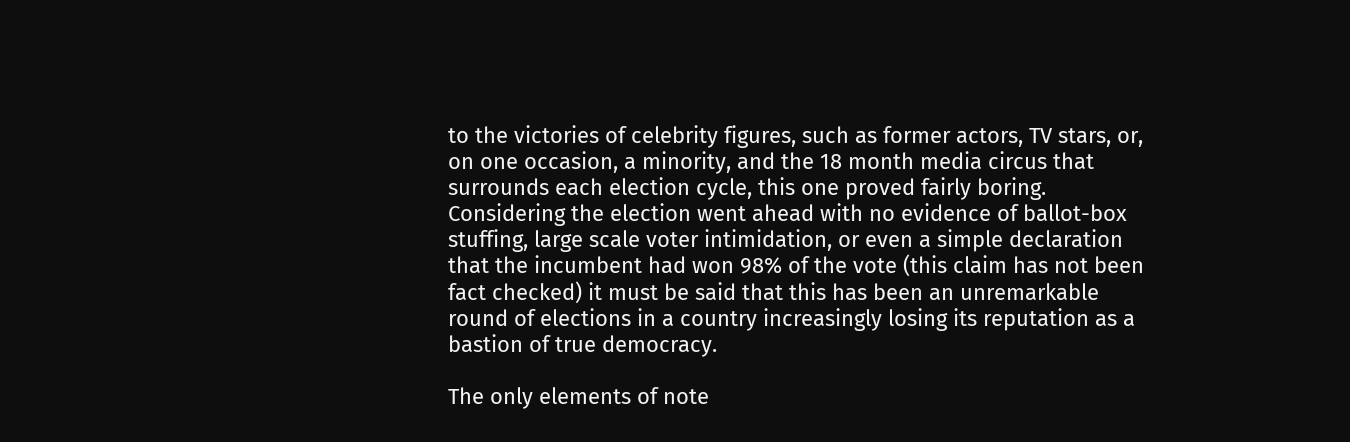to the victories of celebrity figures, such as former actors, TV stars, or, on one occasion, a minority, and the 18 month media circus that surrounds each election cycle, this one proved fairly boring. Considering the election went ahead with no evidence of ballot-box stuffing, large scale voter intimidation, or even a simple declaration that the incumbent had won 98% of the vote (this claim has not been fact checked) it must be said that this has been an unremarkable round of elections in a country increasingly losing its reputation as a bastion of true democracy.

The only elements of note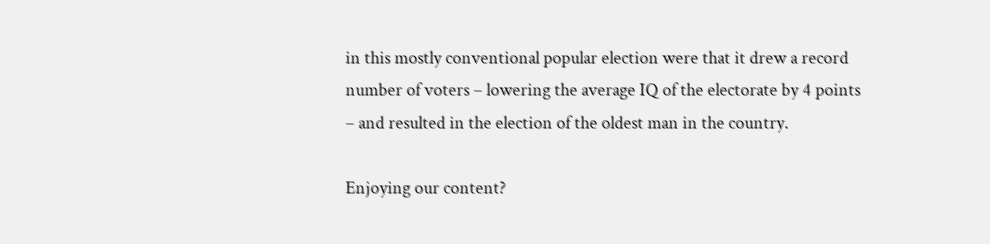in this mostly conventional popular election were that it drew a record number of voters – lowering the average IQ of the electorate by 4 points – and resulted in the election of the oldest man in the country.

Enjoying our content?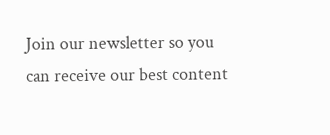Join our newsletter so you can receive our best content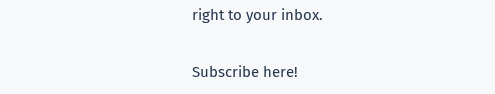right to your inbox.

Subscribe here!